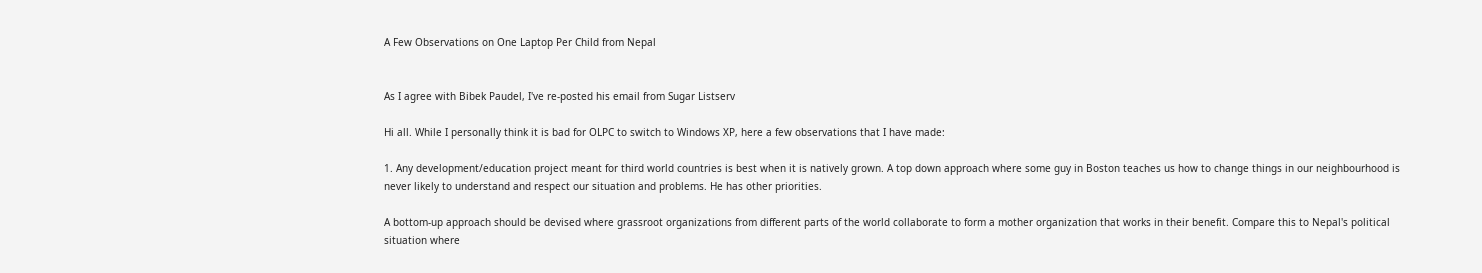A Few Observations on One Laptop Per Child from Nepal


As I agree with Bibek Paudel, I've re-posted his email from Sugar Listserv

Hi all. While I personally think it is bad for OLPC to switch to Windows XP, here a few observations that I have made:

1. Any development/education project meant for third world countries is best when it is natively grown. A top down approach where some guy in Boston teaches us how to change things in our neighbourhood is never likely to understand and respect our situation and problems. He has other priorities.

A bottom-up approach should be devised where grassroot organizations from different parts of the world collaborate to form a mother organization that works in their benefit. Compare this to Nepal's political situation where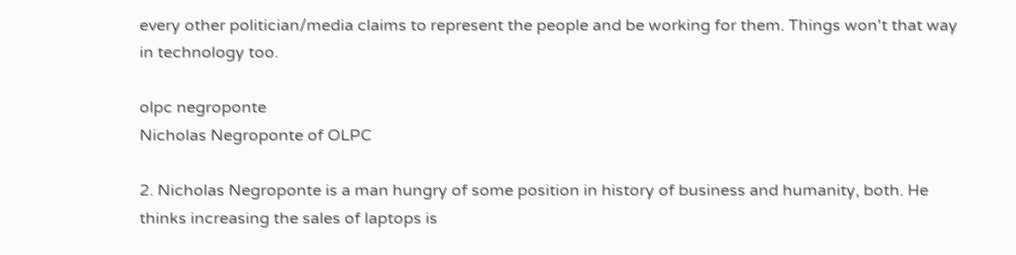every other politician/media claims to represent the people and be working for them. Things won't that way in technology too.

olpc negroponte
Nicholas Negroponte of OLPC

2. Nicholas Negroponte is a man hungry of some position in history of business and humanity, both. He thinks increasing the sales of laptops is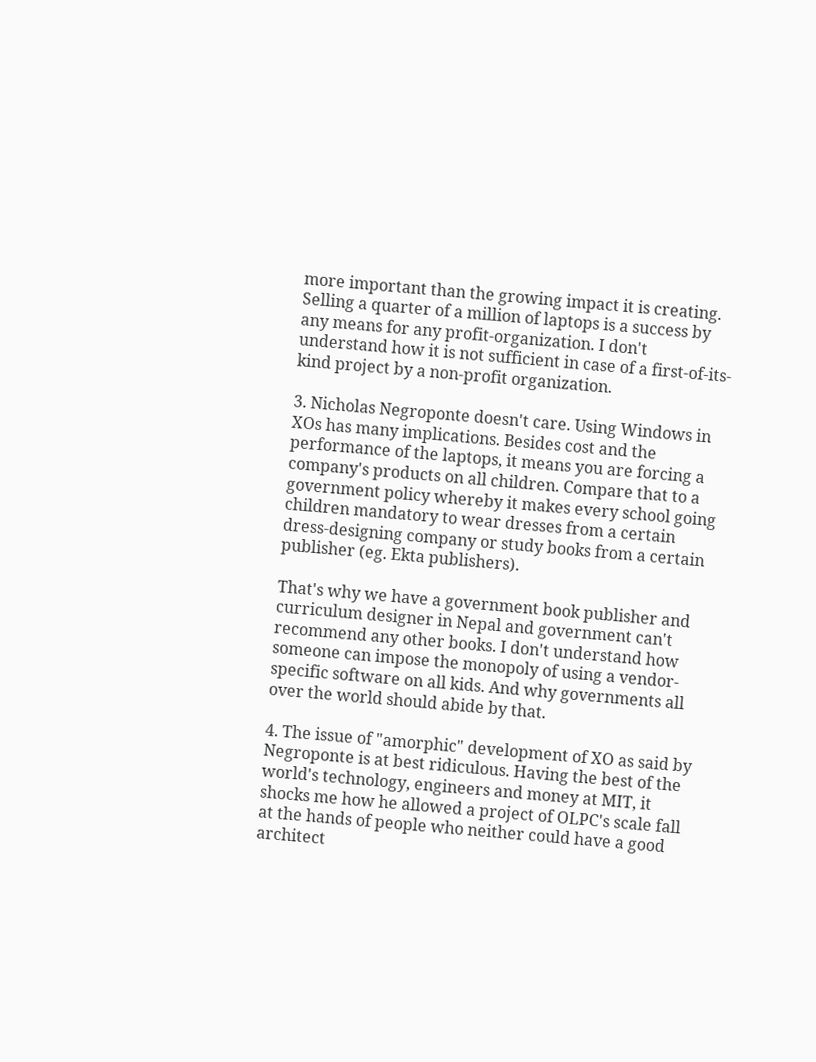more important than the growing impact it is creating. Selling a quarter of a million of laptops is a success by any means for any profit-organization. I don't understand how it is not sufficient in case of a first-of-its-kind project by a non-profit organization.

3. Nicholas Negroponte doesn't care. Using Windows in XOs has many implications. Besides cost and the performance of the laptops, it means you are forcing a company's products on all children. Compare that to a government policy whereby it makes every school going children mandatory to wear dresses from a certain dress-designing company or study books from a certain publisher (eg. Ekta publishers).

That's why we have a government book publisher and curriculum designer in Nepal and government can't recommend any other books. I don't understand how someone can impose the monopoly of using a vendor-specific software on all kids. And why governments all over the world should abide by that.

4. The issue of "amorphic" development of XO as said by Negroponte is at best ridiculous. Having the best of the world's technology, engineers and money at MIT, it shocks me how he allowed a project of OLPC's scale fall at the hands of people who neither could have a good architect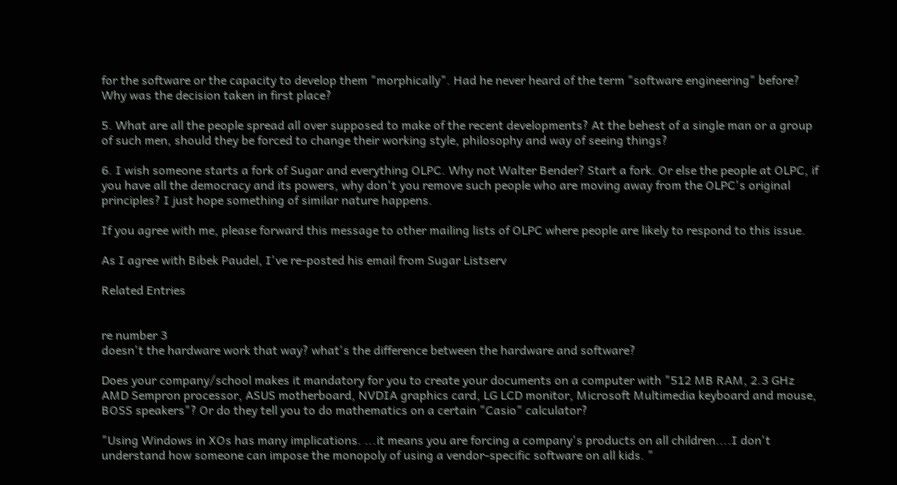for the software or the capacity to develop them "morphically". Had he never heard of the term "software engineering" before? Why was the decision taken in first place?

5. What are all the people spread all over supposed to make of the recent developments? At the behest of a single man or a group of such men, should they be forced to change their working style, philosophy and way of seeing things?

6. I wish someone starts a fork of Sugar and everything OLPC. Why not Walter Bender? Start a fork. Or else the people at OLPC, if you have all the democracy and its powers, why don't you remove such people who are moving away from the OLPC's original principles? I just hope something of similar nature happens.

If you agree with me, please forward this message to other mailing lists of OLPC where people are likely to respond to this issue.

As I agree with Bibek Paudel, I've re-posted his email from Sugar Listserv

Related Entries


re number 3
doesn't the hardware work that way? what's the difference between the hardware and software?

Does your company/school makes it mandatory for you to create your documents on a computer with "512 MB RAM, 2.3 GHz AMD Sempron processor, ASUS motherboard, NVDIA graphics card, LG LCD monitor, Microsoft Multimedia keyboard and mouse, BOSS speakers"? Or do they tell you to do mathematics on a certain "Casio" calculator?

"Using Windows in XOs has many implications. ...it means you are forcing a company's products on all children....I don't understand how someone can impose the monopoly of using a vendor-specific software on all kids. "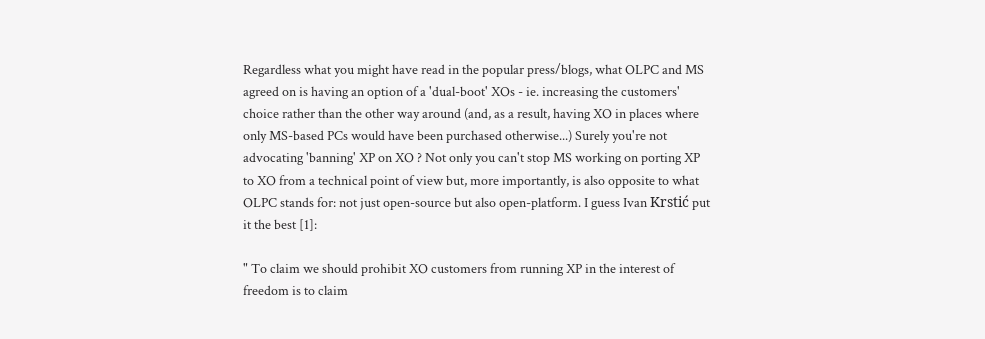Regardless what you might have read in the popular press/blogs, what OLPC and MS agreed on is having an option of a 'dual-boot' XOs - ie. increasing the customers' choice rather than the other way around (and, as a result, having XO in places where only MS-based PCs would have been purchased otherwise...) Surely you're not advocating 'banning' XP on XO ? Not only you can't stop MS working on porting XP to XO from a technical point of view but, more importantly, is also opposite to what OLPC stands for: not just open-source but also open-platform. I guess Ivan Krstić put it the best [1]:

" To claim we should prohibit XO customers from running XP in the interest of freedom is to claim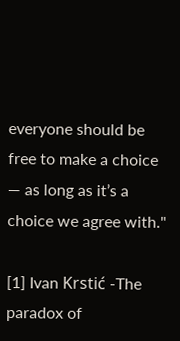everyone should be free to make a choice — as long as it’s a choice we agree with."

[1] Ivan Krstić -The paradox of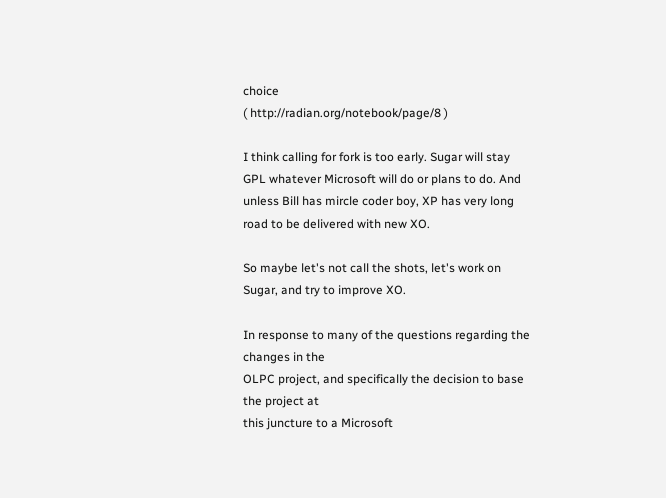choice
( http://radian.org/notebook/page/8 )

I think calling for fork is too early. Sugar will stay GPL whatever Microsoft will do or plans to do. And unless Bill has mircle coder boy, XP has very long road to be delivered with new XO.

So maybe let's not call the shots, let's work on Sugar, and try to improve XO.

In response to many of the questions regarding the changes in the
OLPC project, and specifically the decision to base the project at
this juncture to a Microsoft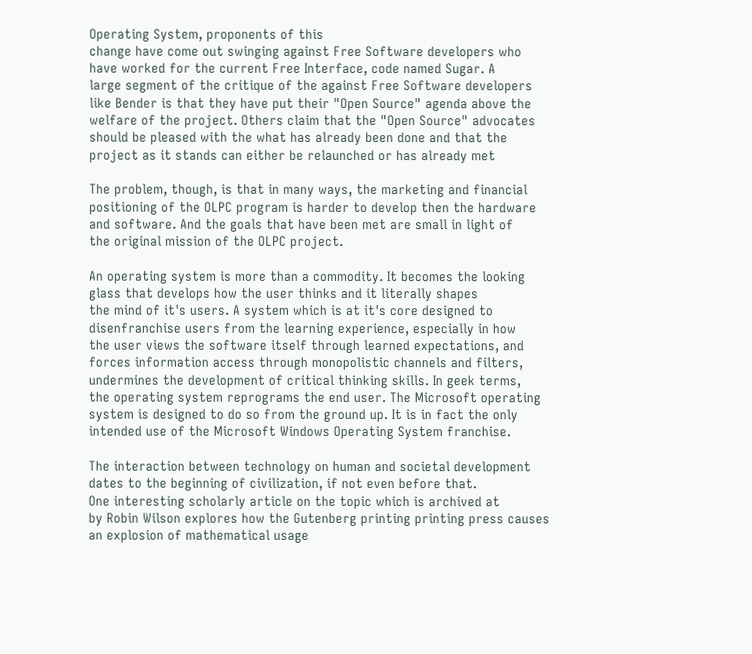Operating System, proponents of this
change have come out swinging against Free Software developers who
have worked for the current Free Interface, code named Sugar. A
large segment of the critique of the against Free Software developers
like Bender is that they have put their "Open Source" agenda above the
welfare of the project. Others claim that the "Open Source" advocates
should be pleased with the what has already been done and that the
project as it stands can either be relaunched or has already met

The problem, though, is that in many ways, the marketing and financial
positioning of the OLPC program is harder to develop then the hardware
and software. And the goals that have been met are small in light of
the original mission of the OLPC project.

An operating system is more than a commodity. It becomes the looking
glass that develops how the user thinks and it literally shapes
the mind of it's users. A system which is at it's core designed to
disenfranchise users from the learning experience, especially in how
the user views the software itself through learned expectations, and
forces information access through monopolistic channels and filters,
undermines the development of critical thinking skills. In geek terms,
the operating system reprograms the end user. The Microsoft operating
system is designed to do so from the ground up. It is in fact the only
intended use of the Microsoft Windows Operating System franchise.

The interaction between technology on human and societal development
dates to the beginning of civilization, if not even before that.
One interesting scholarly article on the topic which is archived at
by Robin Wilson explores how the Gutenberg printing printing press causes
an explosion of mathematical usage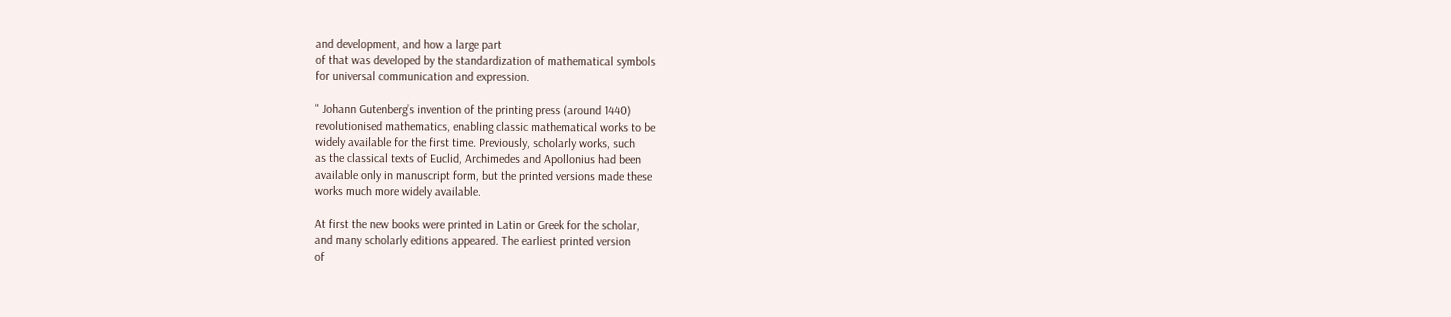and development, and how a large part
of that was developed by the standardization of mathematical symbols
for universal communication and expression.

" Johann Gutenberg’s invention of the printing press (around 1440)
revolutionised mathematics, enabling classic mathematical works to be
widely available for the first time. Previously, scholarly works, such
as the classical texts of Euclid, Archimedes and Apollonius had been
available only in manuscript form, but the printed versions made these
works much more widely available.

At first the new books were printed in Latin or Greek for the scholar,
and many scholarly editions appeared. The earliest printed version
of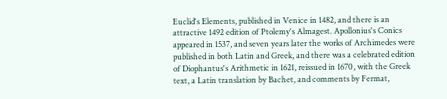Euclid's Elements, published in Venice in 1482, and there is an
attractive 1492 edition of Ptolemy's Almagest. Apollonius's Conics
appeared in 1537, and seven years later the works of Archimedes were
published in both Latin and Greek, and there was a celebrated edition
of Diophantus's Arithmetic in 1621, reissued in 1670, with the Greek
text, a Latin translation by Bachet, and comments by Fermat,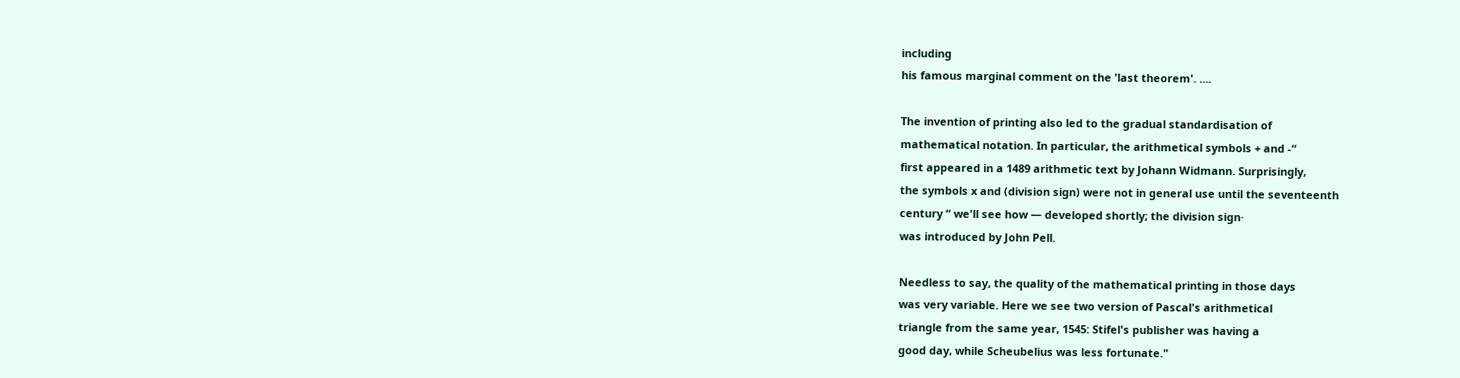including
his famous marginal comment on the 'last theorem'. ....

The invention of printing also led to the gradual standardisation of
mathematical notation. In particular, the arithmetical symbols + and -“
first appeared in a 1489 arithmetic text by Johann Widmann. Surprisingly,
the symbols x and (division sign) were not in general use until the seventeenth
century “ we'll see how — developed shortly; the division sign·
was introduced by John Pell.

Needless to say, the quality of the mathematical printing in those days
was very variable. Here we see two version of Pascal's arithmetical
triangle from the same year, 1545: Stifel's publisher was having a
good day, while Scheubelius was less fortunate."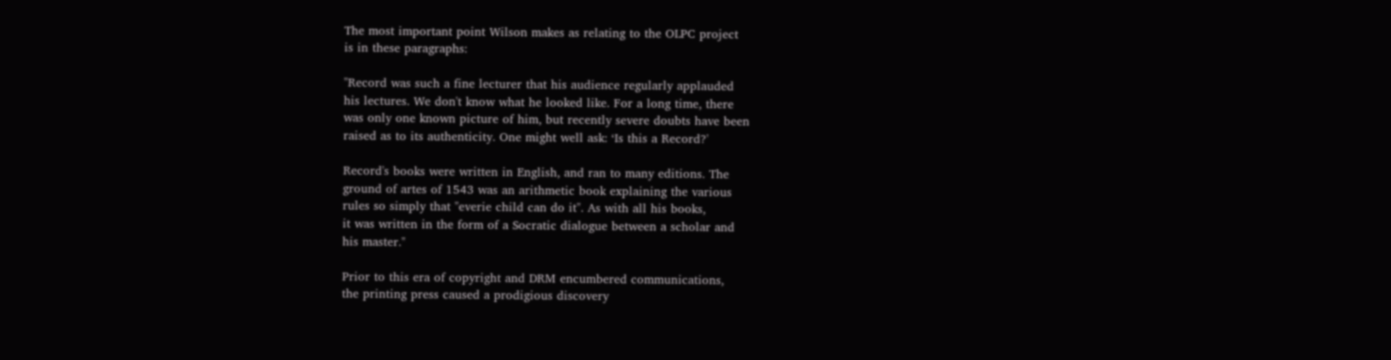The most important point Wilson makes as relating to the OLPC project
is in these paragraphs:

"Record was such a fine lecturer that his audience regularly applauded
his lectures. We don't know what he looked like. For a long time, there
was only one known picture of him, but recently severe doubts have been
raised as to its authenticity. One might well ask: ‘Is this a Record?'

Record's books were written in English, and ran to many editions. The
ground of artes of 1543 was an arithmetic book explaining the various
rules so simply that "everie child can do it". As with all his books,
it was written in the form of a Socratic dialogue between a scholar and
his master."

Prior to this era of copyright and DRM encumbered communications,
the printing press caused a prodigious discovery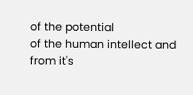of the potential
of the human intellect and from it's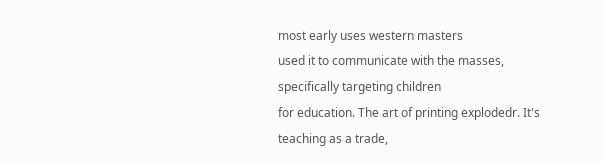most early uses western masters
used it to communicate with the masses, specifically targeting children
for education. The art of printing explodedr. It's teaching as a trade,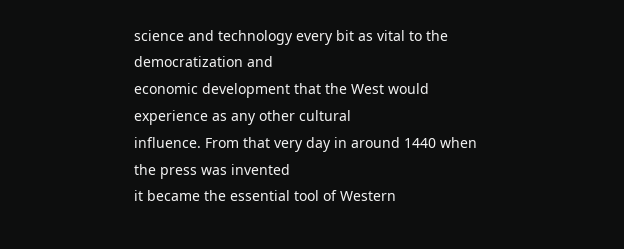science and technology every bit as vital to the democratization and
economic development that the West would experience as any other cultural
influence. From that very day in around 1440 when the press was invented
it became the essential tool of Western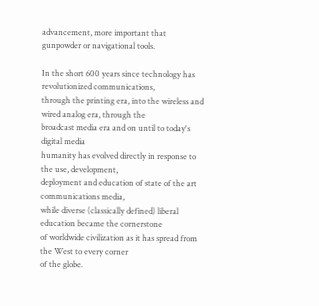advancement, more important that
gunpowder or navigational tools.

In the short 600 years since technology has revolutionized communications,
through the printing era, into the wireless and wired analog era, through the
broadcast media era and on until to today's digital media
humanity has evolved directly in response to the use, development,
deployment and education of state of the art communications media,
while diverse (classically defined) liberal education became the cornerstone
of worldwide civilization as it has spread from the West to every corner
of the globe.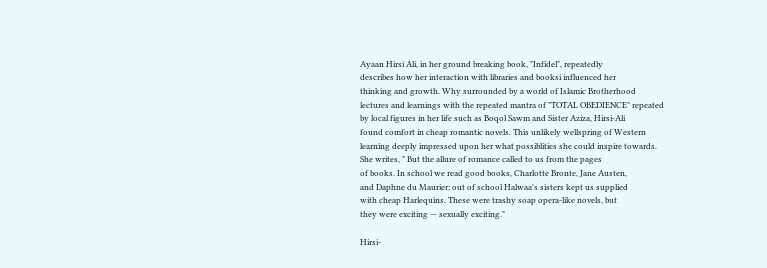Ayaan Hirsi Ali, in her ground breaking book, "Infidel", repeatedly
describes how her interaction with libraries and booksi influenced her
thinking and growth. Why surrounded by a world of Islamic Brotherhood
lectures and learnings with the repeated mantra of "TOTAL OBEDIENCE" repeated
by local figures in her life such as Boqol Sawm and Sister Aziza, Hirsi-Ali
found comfort in cheap romantic novels. This unlikely wellspring of Western
learning deeply impressed upon her what possiblities she could inspire towards.
She writes, " But the allure of romance called to us from the pages
of books. In school we read good books, Charlotte Bronte, Jane Austen,
and Daphne du Maurier; out of school Halwaa's sisters kept us supplied
with cheap Harlequins. These were trashy soap opera-like novels, but
they were exciting — sexually exciting."

Hirsi-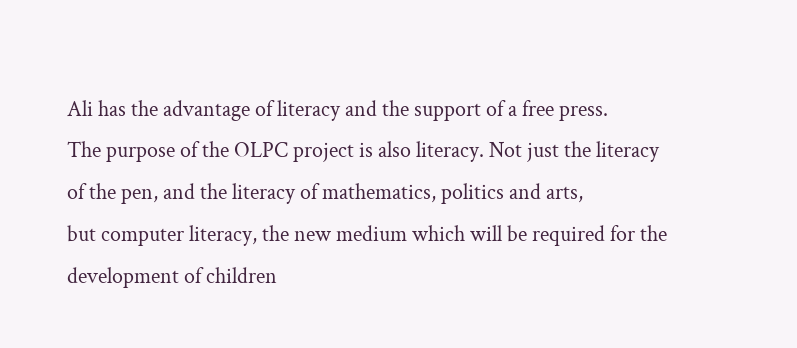Ali has the advantage of literacy and the support of a free press.
The purpose of the OLPC project is also literacy. Not just the literacy
of the pen, and the literacy of mathematics, politics and arts,
but computer literacy, the new medium which will be required for the
development of children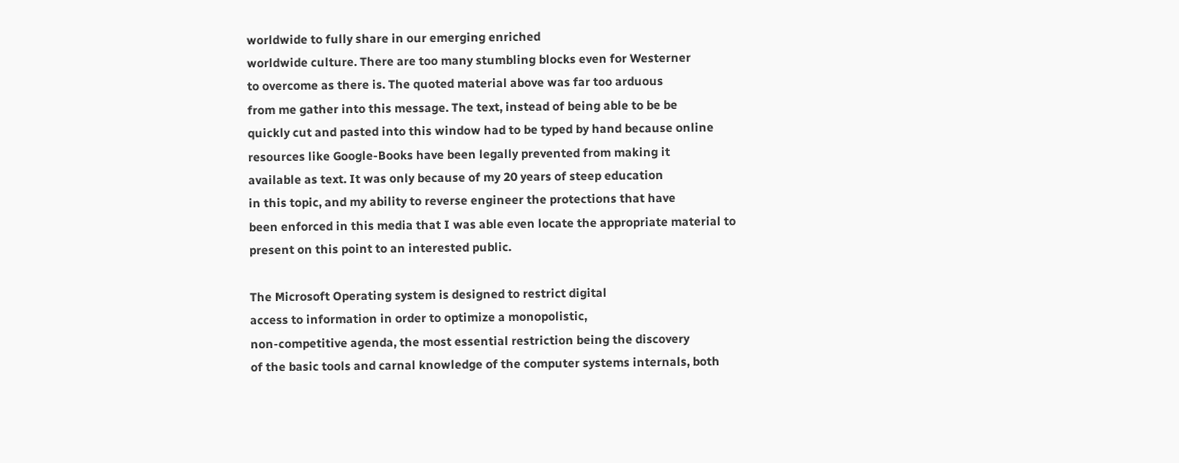worldwide to fully share in our emerging enriched
worldwide culture. There are too many stumbling blocks even for Westerner
to overcome as there is. The quoted material above was far too arduous
from me gather into this message. The text, instead of being able to be be
quickly cut and pasted into this window had to be typed by hand because online
resources like Google-Books have been legally prevented from making it
available as text. It was only because of my 20 years of steep education
in this topic, and my ability to reverse engineer the protections that have
been enforced in this media that I was able even locate the appropriate material to
present on this point to an interested public.

The Microsoft Operating system is designed to restrict digital
access to information in order to optimize a monopolistic,
non-competitive agenda, the most essential restriction being the discovery
of the basic tools and carnal knowledge of the computer systems internals, both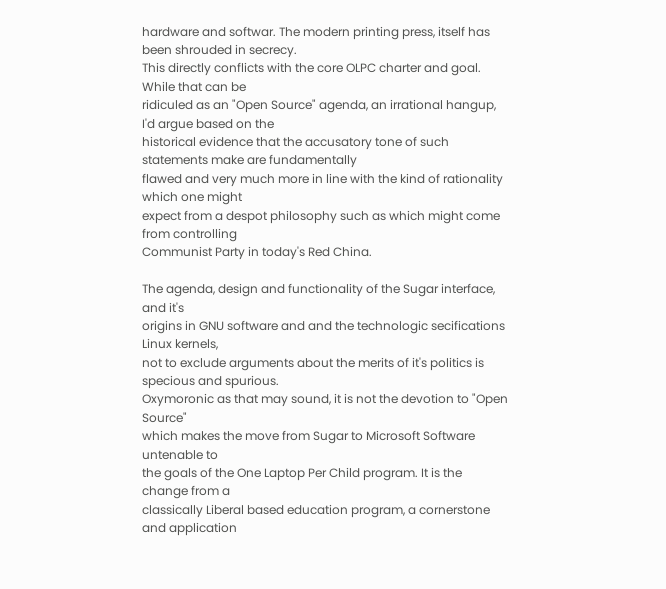hardware and softwar. The modern printing press, itself has been shrouded in secrecy.
This directly conflicts with the core OLPC charter and goal. While that can be
ridiculed as an "Open Source" agenda, an irrational hangup, I'd argue based on the
historical evidence that the accusatory tone of such statements make are fundamentally
flawed and very much more in line with the kind of rationality which one might
expect from a despot philosophy such as which might come from controlling
Communist Party in today's Red China.

The agenda, design and functionality of the Sugar interface, and it's
origins in GNU software and and the technologic secifications Linux kernels,
not to exclude arguments about the merits of it's politics is specious and spurious.
Oxymoronic as that may sound, it is not the devotion to "Open Source"
which makes the move from Sugar to Microsoft Software untenable to
the goals of the One Laptop Per Child program. It is the change from a
classically Liberal based education program, a cornerstone and application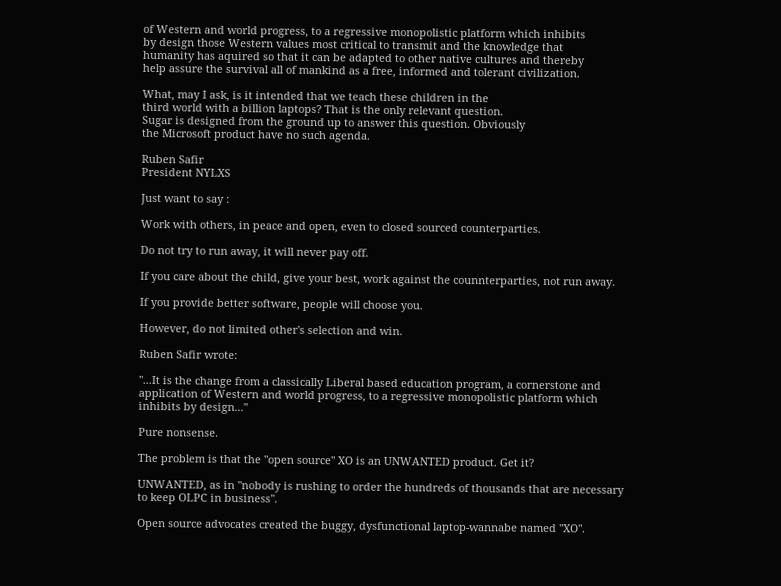of Western and world progress, to a regressive monopolistic platform which inhibits
by design those Western values most critical to transmit and the knowledge that
humanity has aquired so that it can be adapted to other native cultures and thereby
help assure the survival all of mankind as a free, informed and tolerant civilization.

What, may I ask, is it intended that we teach these children in the
third world with a billion laptops? That is the only relevant question.
Sugar is designed from the ground up to answer this question. Obviously
the Microsoft product have no such agenda.

Ruben Safir
President NYLXS

Just want to say :

Work with others, in peace and open, even to closed sourced counterparties.

Do not try to run away, it will never pay off.

If you care about the child, give your best, work against the counnterparties, not run away.

If you provide better software, people will choose you.

However, do not limited other's selection and win.

Ruben Safir wrote:

"...It is the change from a classically Liberal based education program, a cornerstone and application of Western and world progress, to a regressive monopolistic platform which inhibits by design..."

Pure nonsense.

The problem is that the "open source" XO is an UNWANTED product. Get it?

UNWANTED, as in "nobody is rushing to order the hundreds of thousands that are necessary to keep OLPC in business".

Open source advocates created the buggy, dysfunctional laptop-wannabe named "XO".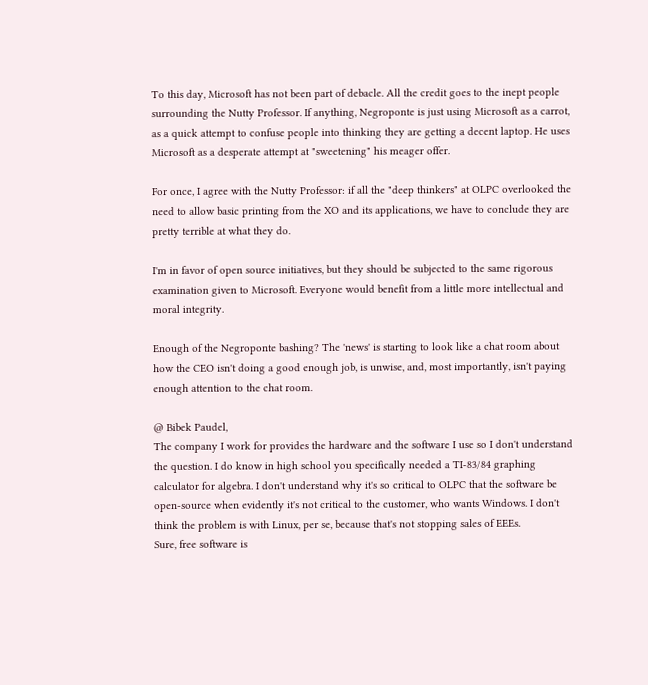To this day, Microsoft has not been part of debacle. All the credit goes to the inept people surrounding the Nutty Professor. If anything, Negroponte is just using Microsoft as a carrot, as a quick attempt to confuse people into thinking they are getting a decent laptop. He uses Microsoft as a desperate attempt at "sweetening" his meager offer.

For once, I agree with the Nutty Professor: if all the "deep thinkers" at OLPC overlooked the need to allow basic printing from the XO and its applications, we have to conclude they are pretty terrible at what they do.

I'm in favor of open source initiatives, but they should be subjected to the same rigorous examination given to Microsoft. Everyone would benefit from a little more intellectual and moral integrity.

Enough of the Negroponte bashing? The 'news' is starting to look like a chat room about how the CEO isn't doing a good enough job, is unwise, and, most importantly, isn't paying enough attention to the chat room.

@ Bibek Paudel,
The company I work for provides the hardware and the software I use so I don't understand the question. I do know in high school you specifically needed a TI-83/84 graphing calculator for algebra. I don't understand why it's so critical to OLPC that the software be open-source when evidently it's not critical to the customer, who wants Windows. I don't think the problem is with Linux, per se, because that's not stopping sales of EEEs.
Sure, free software is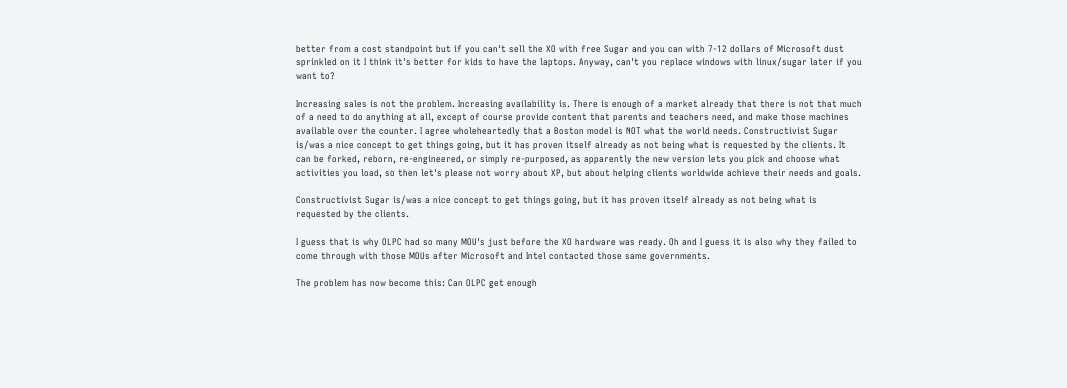better from a cost standpoint but if you can't sell the XO with free Sugar and you can with 7-12 dollars of Microsoft dust sprinkled on it I think it's better for kids to have the laptops. Anyway, can't you replace windows with linux/sugar later if you want to?

Increasing sales is not the problem. Increasing availability is. There is enough of a market already that there is not that much of a need to do anything at all, except of course provide content that parents and teachers need, and make those machines available over the counter. I agree wholeheartedly that a Boston model is NOT what the world needs. Constructivist Sugar is/was a nice concept to get things going, but it has proven itself already as not being what is requested by the clients. It can be forked, reborn, re-engineered, or simply re-purposed, as apparently the new version lets you pick and choose what activities you load, so then let's please not worry about XP, but about helping clients worldwide achieve their needs and goals.

Constructivist Sugar is/was a nice concept to get things going, but it has proven itself already as not being what is requested by the clients.

I guess that is why OLPC had so many MOU's just before the XO hardware was ready. Oh and I guess it is also why they failed to come through with those MOUs after Microsoft and Intel contacted those same governments.

The problem has now become this: Can OLPC get enough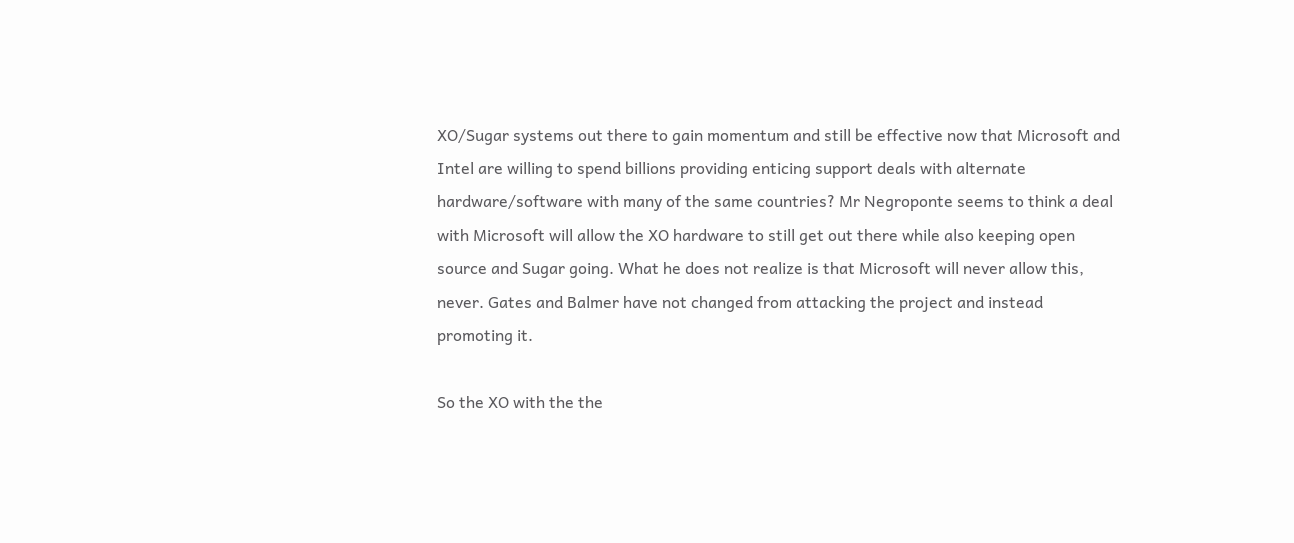XO/Sugar systems out there to gain momentum and still be effective now that Microsoft and Intel are willing to spend billions providing enticing support deals with alternate hardware/software with many of the same countries? Mr Negroponte seems to think a deal with Microsoft will allow the XO hardware to still get out there while also keeping open source and Sugar going. What he does not realize is that Microsoft will never allow this, never. Gates and Balmer have not changed from attacking the project and instead promoting it.

So the XO with the the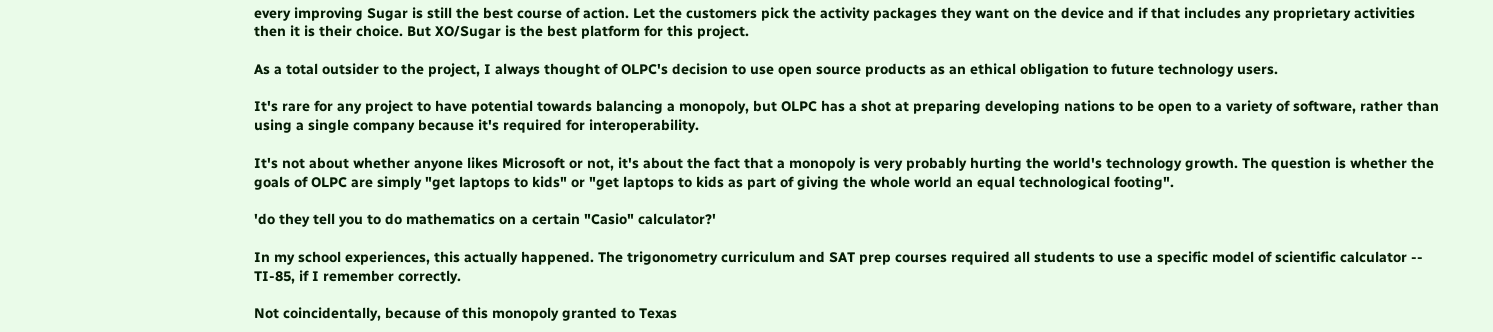every improving Sugar is still the best course of action. Let the customers pick the activity packages they want on the device and if that includes any proprietary activities then it is their choice. But XO/Sugar is the best platform for this project.

As a total outsider to the project, I always thought of OLPC's decision to use open source products as an ethical obligation to future technology users.

It's rare for any project to have potential towards balancing a monopoly, but OLPC has a shot at preparing developing nations to be open to a variety of software, rather than using a single company because it's required for interoperability.

It's not about whether anyone likes Microsoft or not, it's about the fact that a monopoly is very probably hurting the world's technology growth. The question is whether the goals of OLPC are simply "get laptops to kids" or "get laptops to kids as part of giving the whole world an equal technological footing".

'do they tell you to do mathematics on a certain "Casio" calculator?'

In my school experiences, this actually happened. The trigonometry curriculum and SAT prep courses required all students to use a specific model of scientific calculator -- TI-85, if I remember correctly.

Not coincidentally, because of this monopoly granted to Texas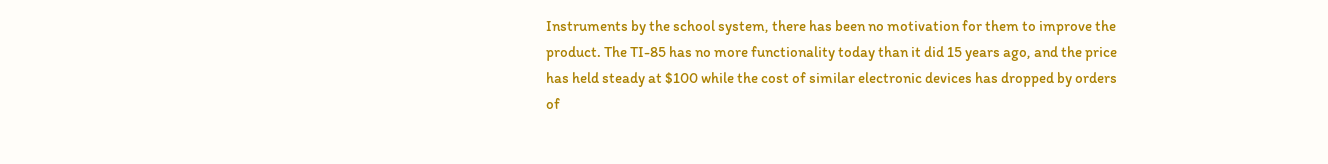Instruments by the school system, there has been no motivation for them to improve the product. The TI-85 has no more functionality today than it did 15 years ago, and the price has held steady at $100 while the cost of similar electronic devices has dropped by orders of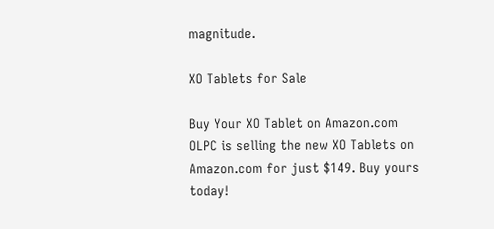magnitude.

XO Tablets for Sale

Buy Your XO Tablet on Amazon.com
OLPC is selling the new XO Tablets on Amazon.com for just $149. Buy yours today!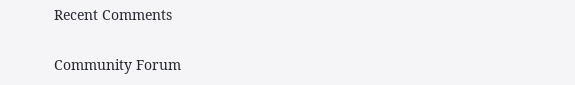Recent Comments

Community Forum